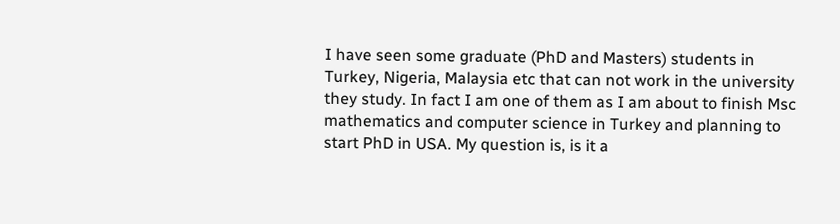I have seen some graduate (PhD and Masters) students in Turkey, Nigeria, Malaysia etc that can not work in the university they study. In fact I am one of them as I am about to finish Msc mathematics and computer science in Turkey and planning to start PhD in USA. My question is, is it a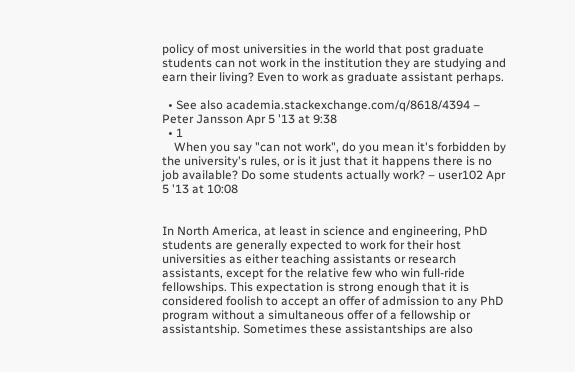policy of most universities in the world that post graduate students can not work in the institution they are studying and earn their living? Even to work as graduate assistant perhaps.

  • See also academia.stackexchange.com/q/8618/4394 – Peter Jansson Apr 5 '13 at 9:38
  • 1
    When you say "can not work", do you mean it's forbidden by the university's rules, or is it just that it happens there is no job available? Do some students actually work? – user102 Apr 5 '13 at 10:08


In North America, at least in science and engineering, PhD students are generally expected to work for their host universities as either teaching assistants or research assistants, except for the relative few who win full-ride fellowships. This expectation is strong enough that it is considered foolish to accept an offer of admission to any PhD program without a simultaneous offer of a fellowship or assistantship. Sometimes these assistantships are also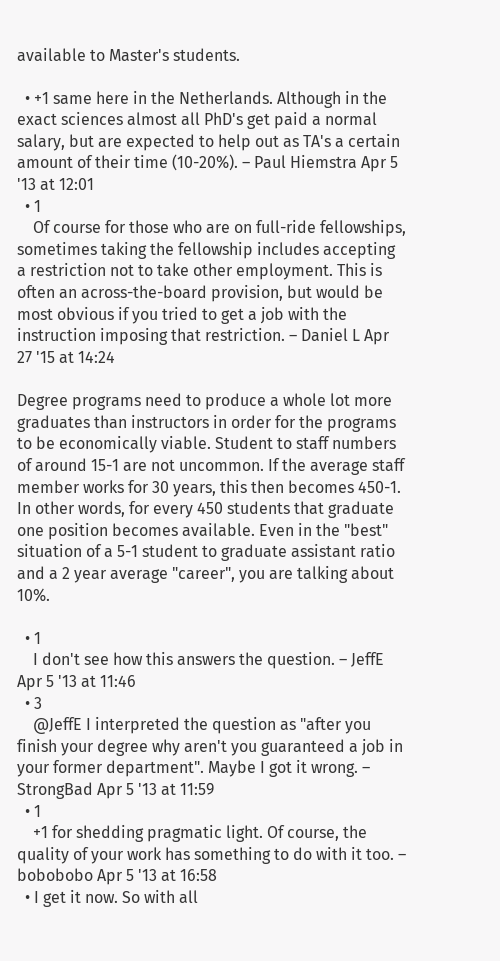available to Master's students.

  • +1 same here in the Netherlands. Although in the exact sciences almost all PhD's get paid a normal salary, but are expected to help out as TA's a certain amount of their time (10-20%). – Paul Hiemstra Apr 5 '13 at 12:01
  • 1
    Of course for those who are on full-ride fellowships, sometimes taking the fellowship includes accepting a restriction not to take other employment. This is often an across-the-board provision, but would be most obvious if you tried to get a job with the instruction imposing that restriction. – Daniel L Apr 27 '15 at 14:24

Degree programs need to produce a whole lot more graduates than instructors in order for the programs to be economically viable. Student to staff numbers of around 15-1 are not uncommon. If the average staff member works for 30 years, this then becomes 450-1. In other words, for every 450 students that graduate one position becomes available. Even in the "best" situation of a 5-1 student to graduate assistant ratio and a 2 year average "career", you are talking about 10%.

  • 1
    I don't see how this answers the question. – JeffE Apr 5 '13 at 11:46
  • 3
    @JeffE I interpreted the question as "after you finish your degree why aren't you guaranteed a job in your former department". Maybe I got it wrong. – StrongBad Apr 5 '13 at 11:59
  • 1
    +1 for shedding pragmatic light. Of course, the quality of your work has something to do with it too. – bobobobo Apr 5 '13 at 16:58
  • I get it now. So with all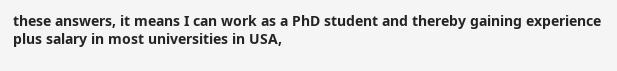these answers, it means I can work as a PhD student and thereby gaining experience plus salary in most universities in USA,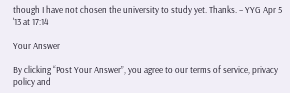though I have not chosen the university to study yet. Thanks. – YYG Apr 5 '13 at 17:14

Your Answer

By clicking “Post Your Answer”, you agree to our terms of service, privacy policy and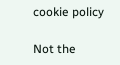cookie policy

Not the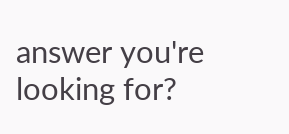answer you're looking for?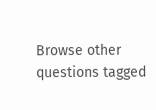Browse other questions tagged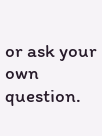or ask your own question.